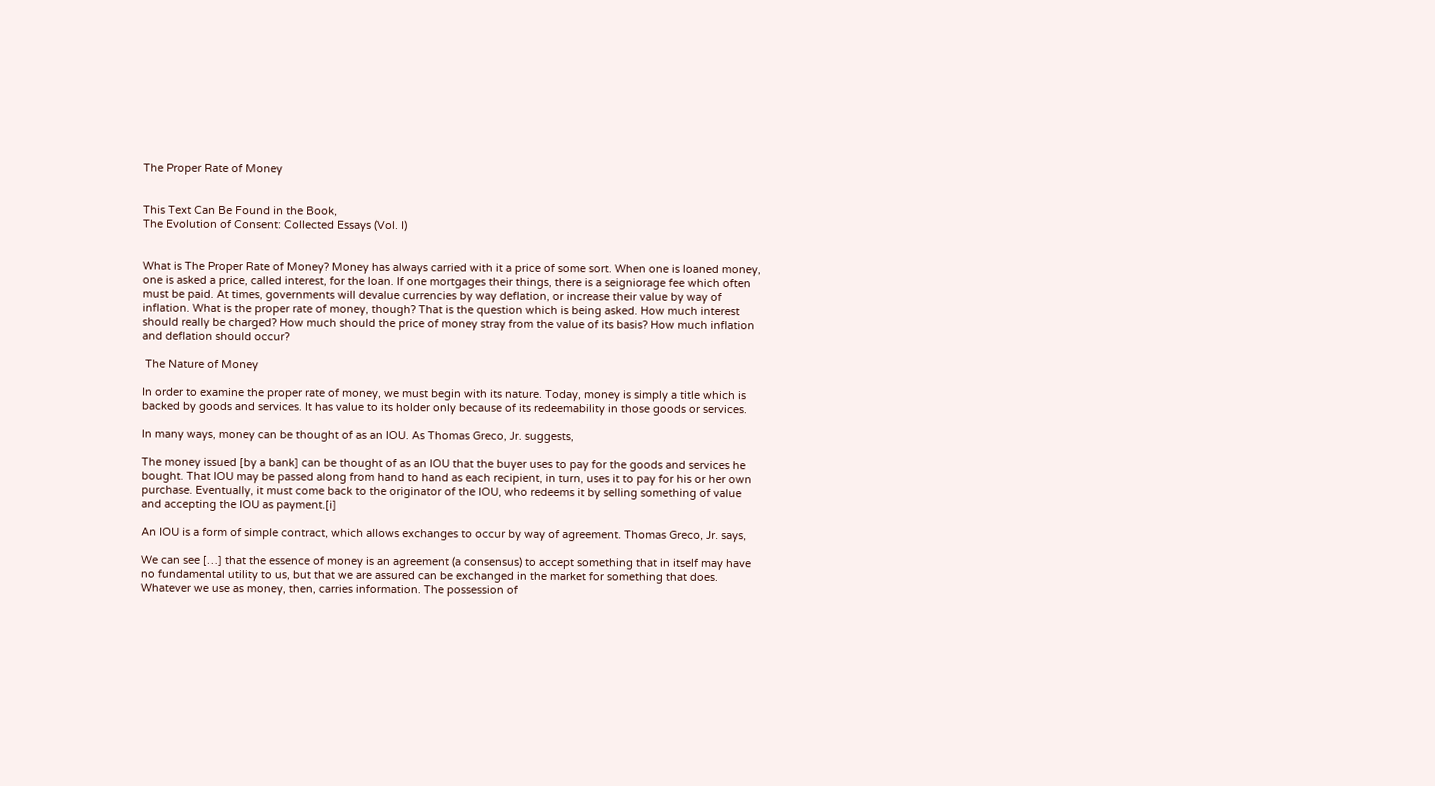The Proper Rate of Money


This Text Can Be Found in the Book,
The Evolution of Consent: Collected Essays (Vol. I)


What is The Proper Rate of Money? Money has always carried with it a price of some sort. When one is loaned money, one is asked a price, called interest, for the loan. If one mortgages their things, there is a seigniorage fee which often must be paid. At times, governments will devalue currencies by way deflation, or increase their value by way of inflation. What is the proper rate of money, though? That is the question which is being asked. How much interest should really be charged? How much should the price of money stray from the value of its basis? How much inflation and deflation should occur?

 The Nature of Money

In order to examine the proper rate of money, we must begin with its nature. Today, money is simply a title which is backed by goods and services. It has value to its holder only because of its redeemability in those goods or services.

In many ways, money can be thought of as an IOU. As Thomas Greco, Jr. suggests,

The money issued [by a bank] can be thought of as an IOU that the buyer uses to pay for the goods and services he bought. That IOU may be passed along from hand to hand as each recipient, in turn, uses it to pay for his or her own purchase. Eventually, it must come back to the originator of the IOU, who redeems it by selling something of value and accepting the IOU as payment.[i]

An IOU is a form of simple contract, which allows exchanges to occur by way of agreement. Thomas Greco, Jr. says,

We can see […] that the essence of money is an agreement (a consensus) to accept something that in itself may have no fundamental utility to us, but that we are assured can be exchanged in the market for something that does. Whatever we use as money, then, carries information. The possession of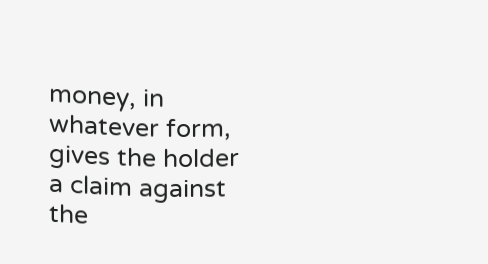money, in whatever form, gives the holder a claim against the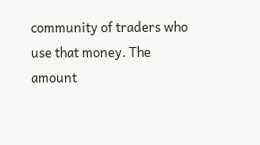community of traders who use that money. The amount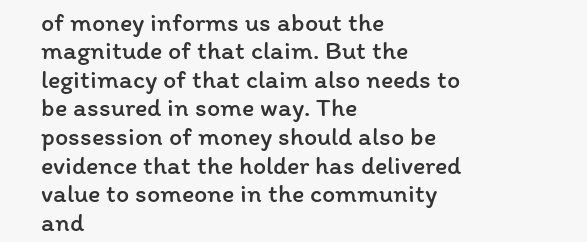of money informs us about the magnitude of that claim. But the legitimacy of that claim also needs to be assured in some way. The possession of money should also be evidence that the holder has delivered value to someone in the community and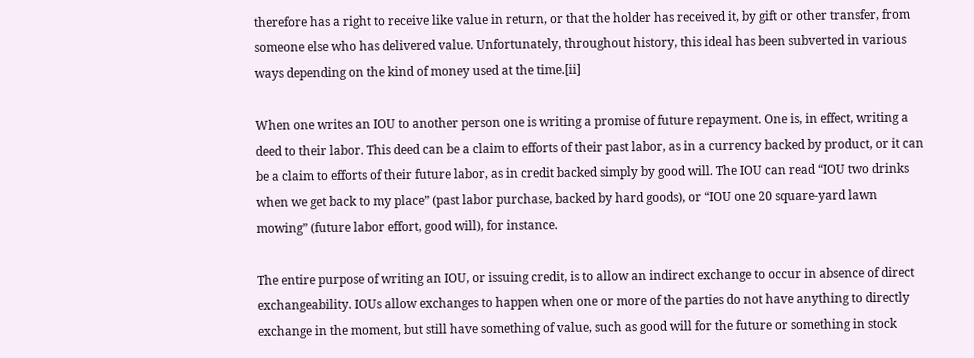therefore has a right to receive like value in return, or that the holder has received it, by gift or other transfer, from someone else who has delivered value. Unfortunately, throughout history, this ideal has been subverted in various ways depending on the kind of money used at the time.[ii]

When one writes an IOU to another person one is writing a promise of future repayment. One is, in effect, writing a deed to their labor. This deed can be a claim to efforts of their past labor, as in a currency backed by product, or it can be a claim to efforts of their future labor, as in credit backed simply by good will. The IOU can read “IOU two drinks when we get back to my place” (past labor purchase, backed by hard goods), or “IOU one 20 square-yard lawn mowing” (future labor effort, good will), for instance.

The entire purpose of writing an IOU, or issuing credit, is to allow an indirect exchange to occur in absence of direct exchangeability. IOUs allow exchanges to happen when one or more of the parties do not have anything to directly exchange in the moment, but still have something of value, such as good will for the future or something in stock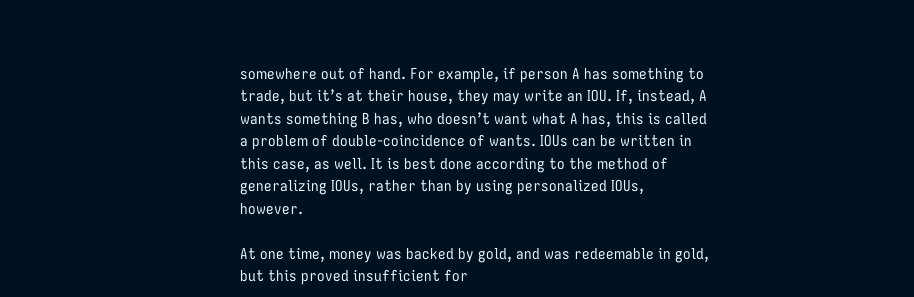somewhere out of hand. For example, if person A has something to trade, but it’s at their house, they may write an IOU. If, instead, A wants something B has, who doesn’t want what A has, this is called a problem of double-coincidence of wants. IOUs can be written in this case, as well. It is best done according to the method of generalizing IOUs, rather than by using personalized IOUs, however.

At one time, money was backed by gold, and was redeemable in gold, but this proved insufficient for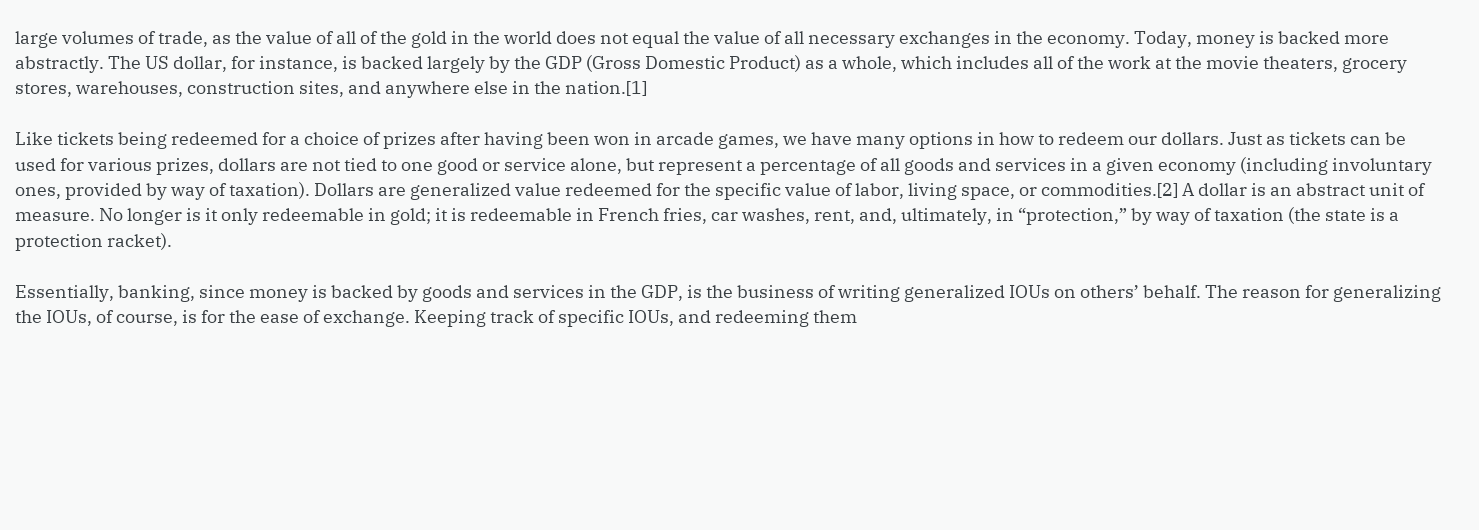large volumes of trade, as the value of all of the gold in the world does not equal the value of all necessary exchanges in the economy. Today, money is backed more abstractly. The US dollar, for instance, is backed largely by the GDP (Gross Domestic Product) as a whole, which includes all of the work at the movie theaters, grocery stores, warehouses, construction sites, and anywhere else in the nation.[1]

Like tickets being redeemed for a choice of prizes after having been won in arcade games, we have many options in how to redeem our dollars. Just as tickets can be used for various prizes, dollars are not tied to one good or service alone, but represent a percentage of all goods and services in a given economy (including involuntary ones, provided by way of taxation). Dollars are generalized value redeemed for the specific value of labor, living space, or commodities.[2] A dollar is an abstract unit of measure. No longer is it only redeemable in gold; it is redeemable in French fries, car washes, rent, and, ultimately, in “protection,” by way of taxation (the state is a protection racket).

Essentially, banking, since money is backed by goods and services in the GDP, is the business of writing generalized IOUs on others’ behalf. The reason for generalizing the IOUs, of course, is for the ease of exchange. Keeping track of specific IOUs, and redeeming them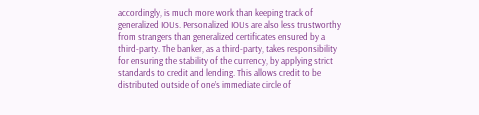accordingly, is much more work than keeping track of generalized IOUs. Personalized IOUs are also less trustworthy from strangers than generalized certificates ensured by a third-party. The banker, as a third-party, takes responsibility for ensuring the stability of the currency, by applying strict standards to credit and lending. This allows credit to be distributed outside of one’s immediate circle of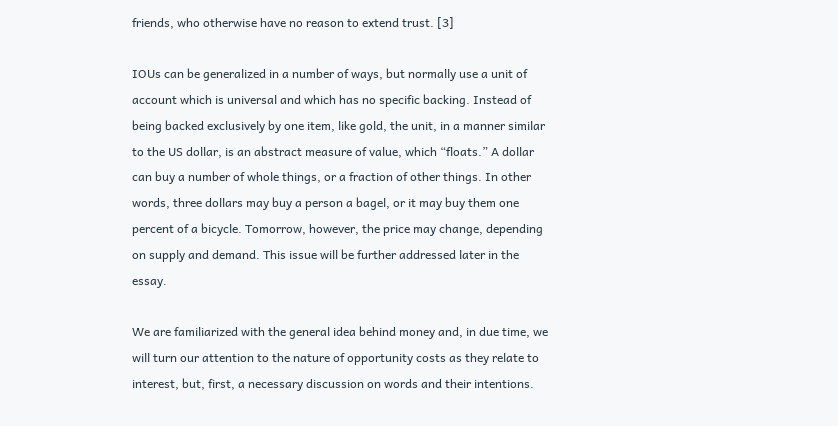friends, who otherwise have no reason to extend trust. [3]

IOUs can be generalized in a number of ways, but normally use a unit of account which is universal and which has no specific backing. Instead of being backed exclusively by one item, like gold, the unit, in a manner similar to the US dollar, is an abstract measure of value, which “floats.” A dollar can buy a number of whole things, or a fraction of other things. In other words, three dollars may buy a person a bagel, or it may buy them one percent of a bicycle. Tomorrow, however, the price may change, depending on supply and demand. This issue will be further addressed later in the essay.

We are familiarized with the general idea behind money and, in due time, we will turn our attention to the nature of opportunity costs as they relate to interest, but, first, a necessary discussion on words and their intentions.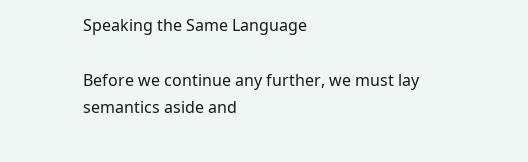Speaking the Same Language

Before we continue any further, we must lay semantics aside and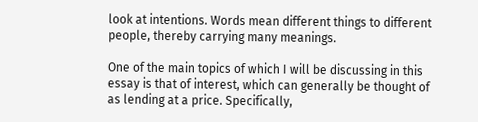look at intentions. Words mean different things to different people, thereby carrying many meanings.

One of the main topics of which I will be discussing in this essay is that of interest, which can generally be thought of as lending at a price. Specifically,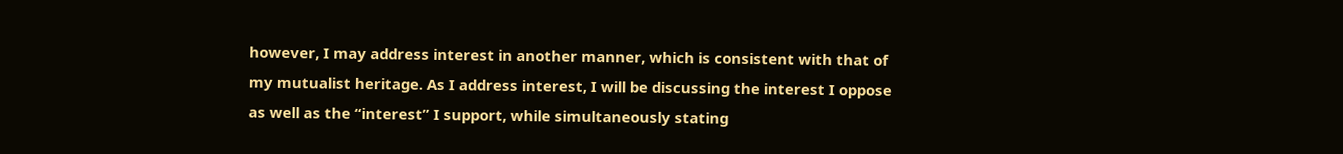however, I may address interest in another manner, which is consistent with that of my mutualist heritage. As I address interest, I will be discussing the interest I oppose as well as the “interest” I support, while simultaneously stating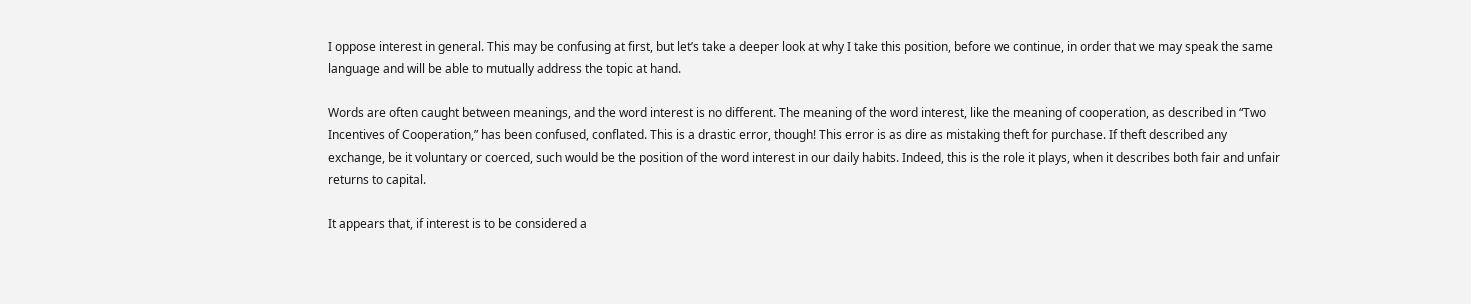I oppose interest in general. This may be confusing at first, but let’s take a deeper look at why I take this position, before we continue, in order that we may speak the same language and will be able to mutually address the topic at hand.

Words are often caught between meanings, and the word interest is no different. The meaning of the word interest, like the meaning of cooperation, as described in “Two Incentives of Cooperation,” has been confused, conflated. This is a drastic error, though! This error is as dire as mistaking theft for purchase. If theft described any exchange, be it voluntary or coerced, such would be the position of the word interest in our daily habits. Indeed, this is the role it plays, when it describes both fair and unfair returns to capital.

It appears that, if interest is to be considered a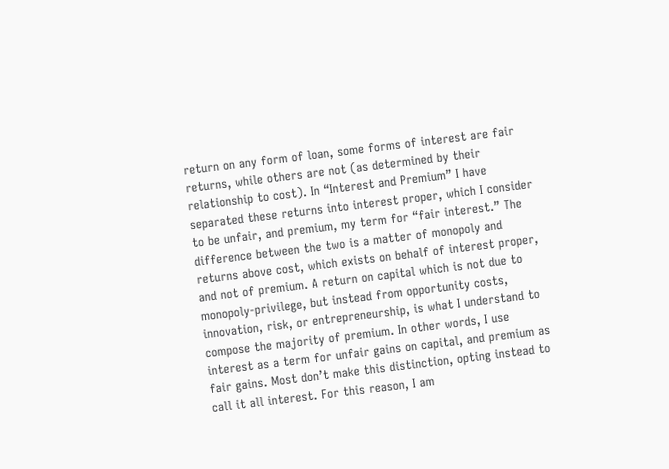return on any form of loan, some forms of interest are fair returns, while others are not (as determined by their relationship to cost). In “Interest and Premium” I have separated these returns into interest proper, which I consider to be unfair, and premium, my term for “fair interest.” The difference between the two is a matter of monopoly and returns above cost, which exists on behalf of interest proper, and not of premium. A return on capital which is not due to monopoly-privilege, but instead from opportunity costs, innovation, risk, or entrepreneurship, is what I understand to compose the majority of premium. In other words, I use interest as a term for unfair gains on capital, and premium as fair gains. Most don’t make this distinction, opting instead to call it all interest. For this reason, I am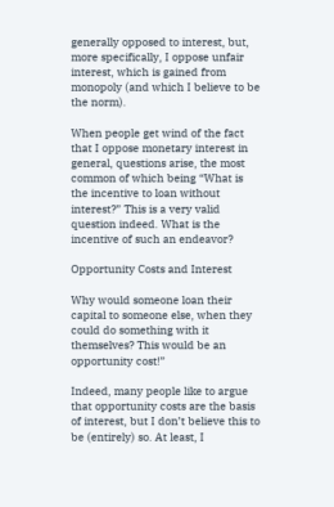generally opposed to interest, but, more specifically, I oppose unfair interest, which is gained from monopoly (and which I believe to be the norm).

When people get wind of the fact that I oppose monetary interest in general, questions arise, the most common of which being “What is the incentive to loan without interest?” This is a very valid question indeed. What is the incentive of such an endeavor?

Opportunity Costs and Interest

Why would someone loan their capital to someone else, when they could do something with it themselves? This would be an opportunity cost!”

Indeed, many people like to argue that opportunity costs are the basis of interest, but I don’t believe this to be (entirely) so. At least, I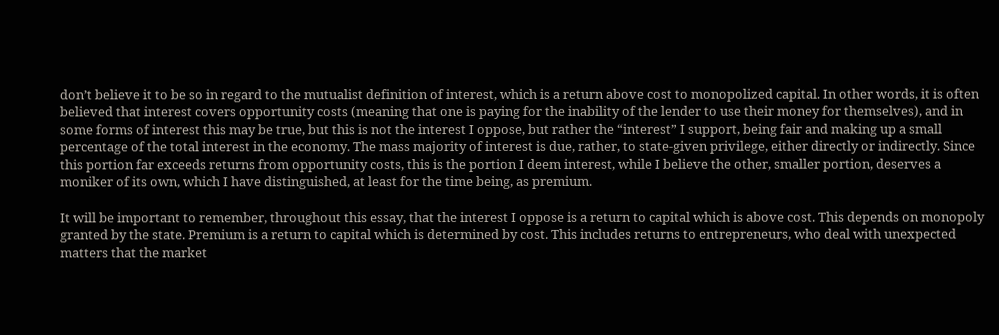don’t believe it to be so in regard to the mutualist definition of interest, which is a return above cost to monopolized capital. In other words, it is often believed that interest covers opportunity costs (meaning that one is paying for the inability of the lender to use their money for themselves), and in some forms of interest this may be true, but this is not the interest I oppose, but rather the “interest” I support, being fair and making up a small percentage of the total interest in the economy. The mass majority of interest is due, rather, to state-given privilege, either directly or indirectly. Since this portion far exceeds returns from opportunity costs, this is the portion I deem interest, while I believe the other, smaller portion, deserves a moniker of its own, which I have distinguished, at least for the time being, as premium.

It will be important to remember, throughout this essay, that the interest I oppose is a return to capital which is above cost. This depends on monopoly granted by the state. Premium is a return to capital which is determined by cost. This includes returns to entrepreneurs, who deal with unexpected matters that the market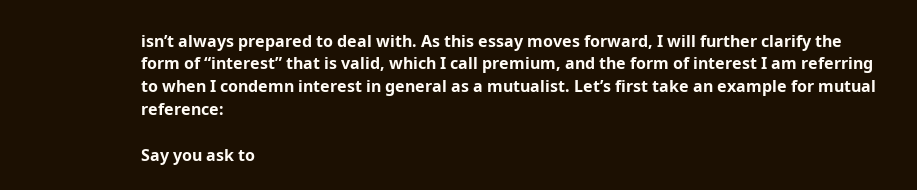isn’t always prepared to deal with. As this essay moves forward, I will further clarify the form of “interest” that is valid, which I call premium, and the form of interest I am referring to when I condemn interest in general as a mutualist. Let’s first take an example for mutual reference:

Say you ask to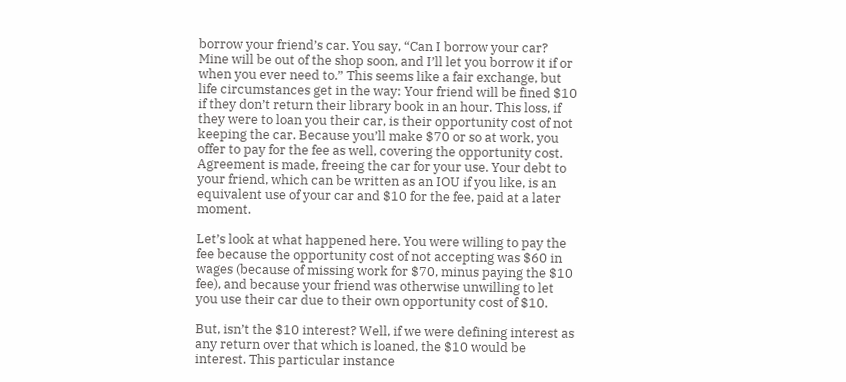borrow your friend’s car. You say, “Can I borrow your car? Mine will be out of the shop soon, and I’ll let you borrow it if or when you ever need to.” This seems like a fair exchange, but life circumstances get in the way: Your friend will be fined $10 if they don’t return their library book in an hour. This loss, if they were to loan you their car, is their opportunity cost of not keeping the car. Because you’ll make $70 or so at work, you offer to pay for the fee as well, covering the opportunity cost. Agreement is made, freeing the car for your use. Your debt to your friend, which can be written as an IOU if you like, is an equivalent use of your car and $10 for the fee, paid at a later moment.

Let’s look at what happened here. You were willing to pay the fee because the opportunity cost of not accepting was $60 in wages (because of missing work for $70, minus paying the $10 fee), and because your friend was otherwise unwilling to let you use their car due to their own opportunity cost of $10.

But, isn’t the $10 interest? Well, if we were defining interest as any return over that which is loaned, the $10 would be interest. This particular instance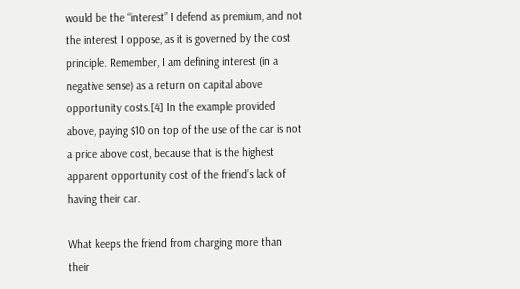would be the “interest” I defend as premium, and not the interest I oppose, as it is governed by the cost principle. Remember, I am defining interest (in a negative sense) as a return on capital above opportunity costs.[4] In the example provided above, paying $10 on top of the use of the car is not a price above cost, because that is the highest apparent opportunity cost of the friend’s lack of having their car.

What keeps the friend from charging more than their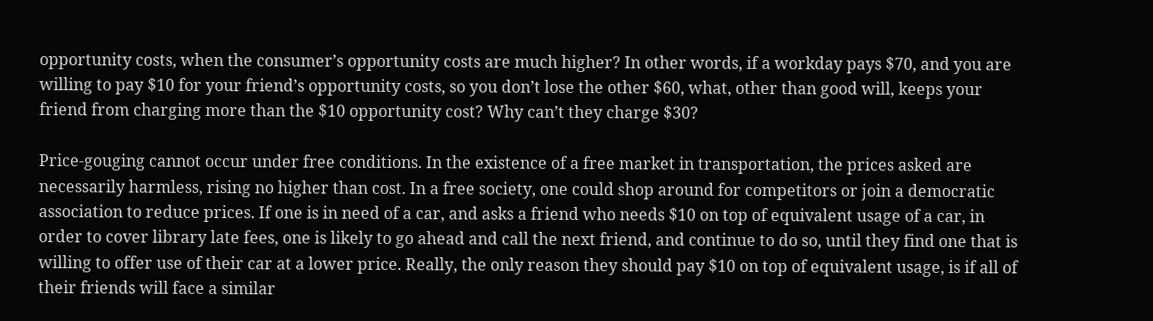opportunity costs, when the consumer’s opportunity costs are much higher? In other words, if a workday pays $70, and you are willing to pay $10 for your friend’s opportunity costs, so you don’t lose the other $60, what, other than good will, keeps your friend from charging more than the $10 opportunity cost? Why can’t they charge $30?

Price-gouging cannot occur under free conditions. In the existence of a free market in transportation, the prices asked are necessarily harmless, rising no higher than cost. In a free society, one could shop around for competitors or join a democratic association to reduce prices. If one is in need of a car, and asks a friend who needs $10 on top of equivalent usage of a car, in order to cover library late fees, one is likely to go ahead and call the next friend, and continue to do so, until they find one that is willing to offer use of their car at a lower price. Really, the only reason they should pay $10 on top of equivalent usage, is if all of their friends will face a similar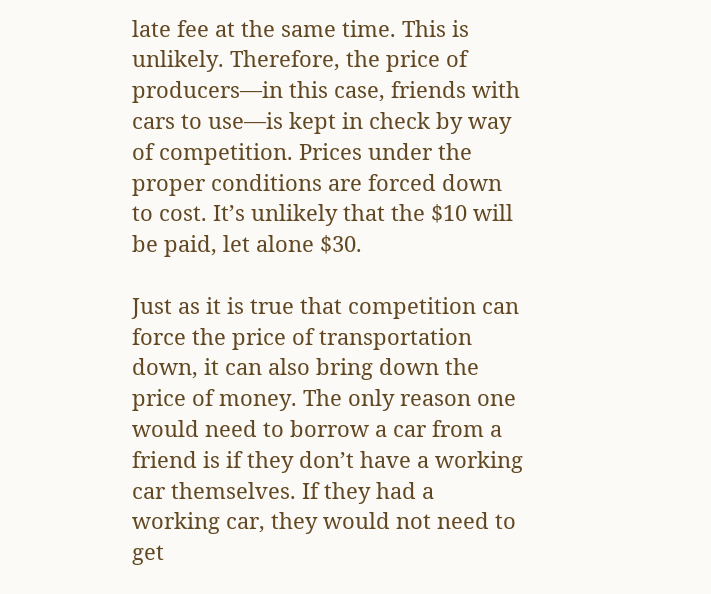late fee at the same time. This is unlikely. Therefore, the price of producers—in this case, friends with cars to use—is kept in check by way of competition. Prices under the proper conditions are forced down to cost. It’s unlikely that the $10 will be paid, let alone $30.

Just as it is true that competition can force the price of transportation down, it can also bring down the price of money. The only reason one would need to borrow a car from a friend is if they don’t have a working car themselves. If they had a working car, they would not need to get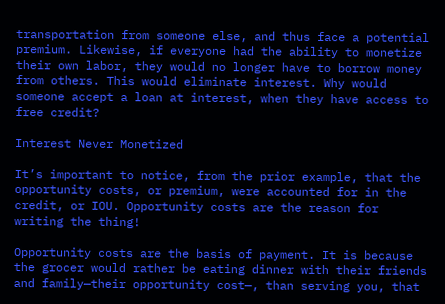transportation from someone else, and thus face a potential premium. Likewise, if everyone had the ability to monetize their own labor, they would no longer have to borrow money from others. This would eliminate interest. Why would someone accept a loan at interest, when they have access to free credit?

Interest Never Monetized

It’s important to notice, from the prior example, that the opportunity costs, or premium, were accounted for in the credit, or IOU. Opportunity costs are the reason for writing the thing!

Opportunity costs are the basis of payment. It is because the grocer would rather be eating dinner with their friends and family—their opportunity cost—, than serving you, that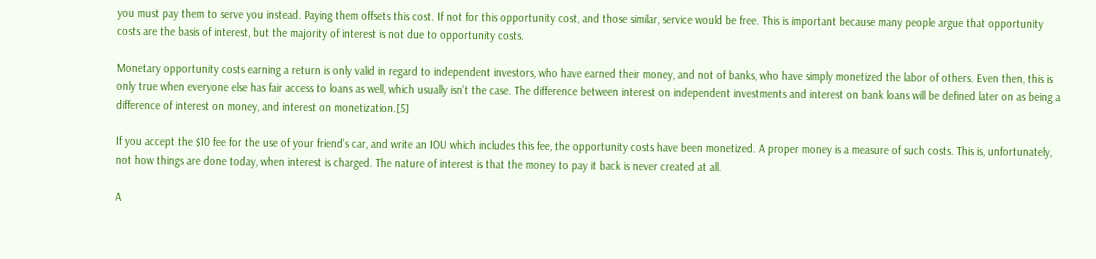you must pay them to serve you instead. Paying them offsets this cost. If not for this opportunity cost, and those similar, service would be free. This is important because many people argue that opportunity costs are the basis of interest, but the majority of interest is not due to opportunity costs.

Monetary opportunity costs earning a return is only valid in regard to independent investors, who have earned their money, and not of banks, who have simply monetized the labor of others. Even then, this is only true when everyone else has fair access to loans as well, which usually isn’t the case. The difference between interest on independent investments and interest on bank loans will be defined later on as being a difference of interest on money, and interest on monetization.[5]

If you accept the $10 fee for the use of your friend’s car, and write an IOU which includes this fee, the opportunity costs have been monetized. A proper money is a measure of such costs. This is, unfortunately, not how things are done today, when interest is charged. The nature of interest is that the money to pay it back is never created at all.

A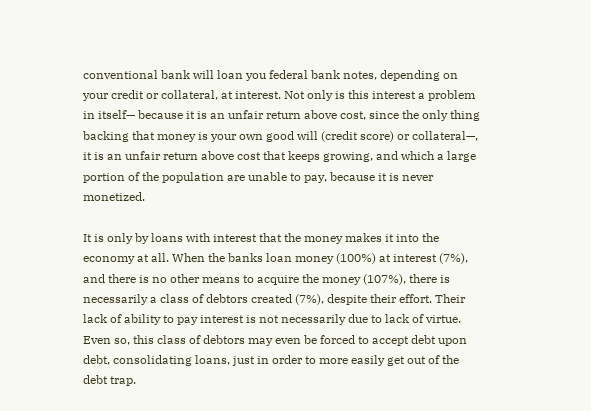conventional bank will loan you federal bank notes, depending on your credit or collateral, at interest. Not only is this interest a problem in itself— because it is an unfair return above cost, since the only thing backing that money is your own good will (credit score) or collateral—, it is an unfair return above cost that keeps growing, and which a large portion of the population are unable to pay, because it is never monetized.

It is only by loans with interest that the money makes it into the economy at all. When the banks loan money (100%) at interest (7%), and there is no other means to acquire the money (107%), there is necessarily a class of debtors created (7%), despite their effort. Their lack of ability to pay interest is not necessarily due to lack of virtue. Even so, this class of debtors may even be forced to accept debt upon debt, consolidating loans, just in order to more easily get out of the debt trap.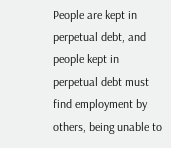People are kept in perpetual debt, and people kept in perpetual debt must find employment by others, being unable to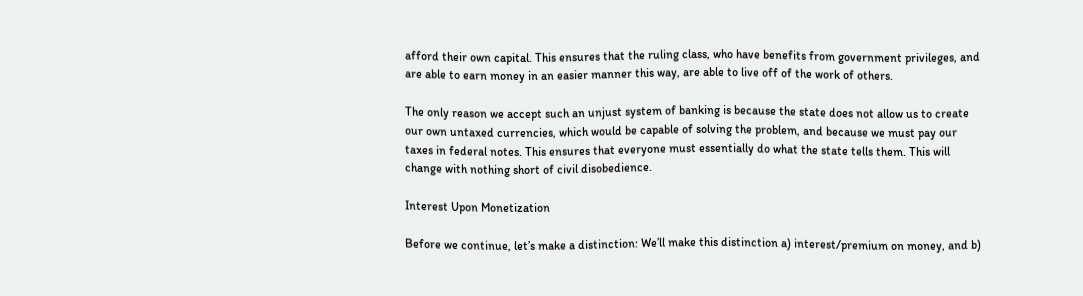afford their own capital. This ensures that the ruling class, who have benefits from government privileges, and are able to earn money in an easier manner this way, are able to live off of the work of others.

The only reason we accept such an unjust system of banking is because the state does not allow us to create our own untaxed currencies, which would be capable of solving the problem, and because we must pay our taxes in federal notes. This ensures that everyone must essentially do what the state tells them. This will change with nothing short of civil disobedience.

Interest Upon Monetization

Before we continue, let’s make a distinction: We’ll make this distinction a) interest/premium on money, and b)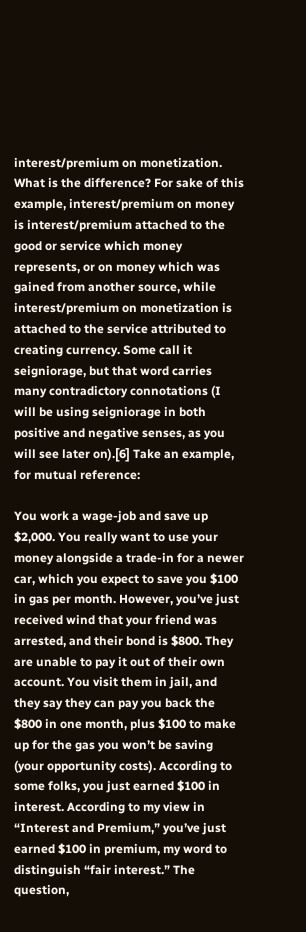interest/premium on monetization. What is the difference? For sake of this example, interest/premium on money is interest/premium attached to the good or service which money represents, or on money which was gained from another source, while interest/premium on monetization is attached to the service attributed to creating currency. Some call it seigniorage, but that word carries many contradictory connotations (I will be using seigniorage in both positive and negative senses, as you will see later on).[6] Take an example, for mutual reference:

You work a wage-job and save up $2,000. You really want to use your money alongside a trade-in for a newer car, which you expect to save you $100 in gas per month. However, you’ve just received wind that your friend was arrested, and their bond is $800. They are unable to pay it out of their own account. You visit them in jail, and they say they can pay you back the $800 in one month, plus $100 to make up for the gas you won’t be saving (your opportunity costs). According to some folks, you just earned $100 in interest. According to my view in “Interest and Premium,” you’ve just earned $100 in premium, my word to distinguish “fair interest.” The question,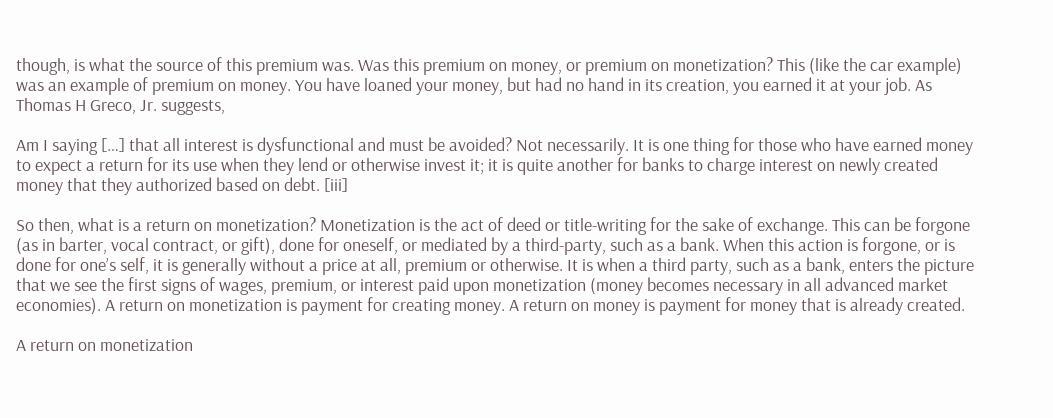though, is what the source of this premium was. Was this premium on money, or premium on monetization? This (like the car example) was an example of premium on money. You have loaned your money, but had no hand in its creation, you earned it at your job. As Thomas H Greco, Jr. suggests,

Am I saying […] that all interest is dysfunctional and must be avoided? Not necessarily. It is one thing for those who have earned money to expect a return for its use when they lend or otherwise invest it; it is quite another for banks to charge interest on newly created money that they authorized based on debt. [iii]

So then, what is a return on monetization? Monetization is the act of deed or title-writing for the sake of exchange. This can be forgone (as in barter, vocal contract, or gift), done for oneself, or mediated by a third-party, such as a bank. When this action is forgone, or is done for one’s self, it is generally without a price at all, premium or otherwise. It is when a third party, such as a bank, enters the picture that we see the first signs of wages, premium, or interest paid upon monetization (money becomes necessary in all advanced market economies). A return on monetization is payment for creating money. A return on money is payment for money that is already created.

A return on monetization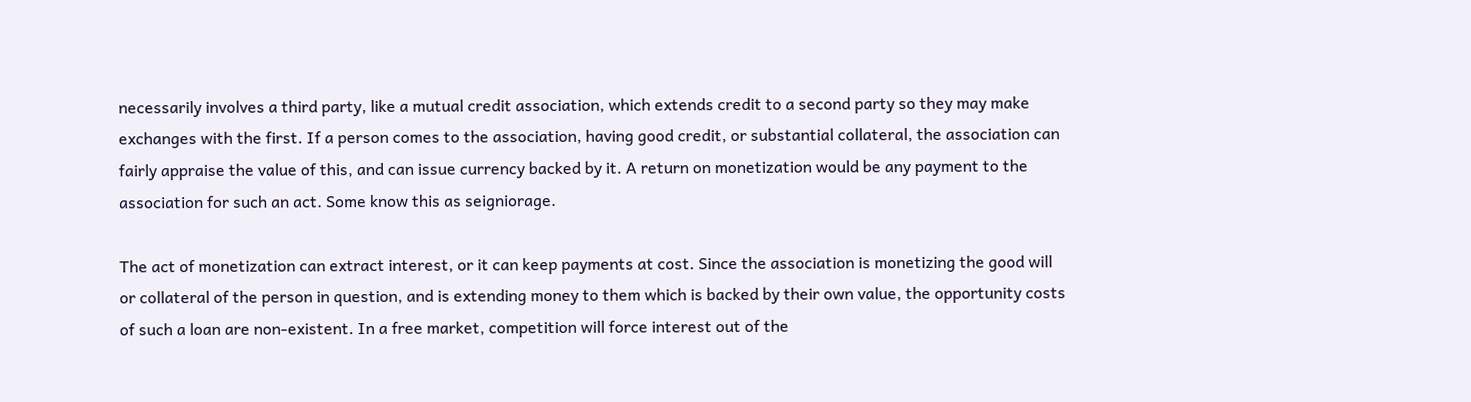necessarily involves a third party, like a mutual credit association, which extends credit to a second party so they may make exchanges with the first. If a person comes to the association, having good credit, or substantial collateral, the association can fairly appraise the value of this, and can issue currency backed by it. A return on monetization would be any payment to the association for such an act. Some know this as seigniorage.

The act of monetization can extract interest, or it can keep payments at cost. Since the association is monetizing the good will or collateral of the person in question, and is extending money to them which is backed by their own value, the opportunity costs of such a loan are non-existent. In a free market, competition will force interest out of the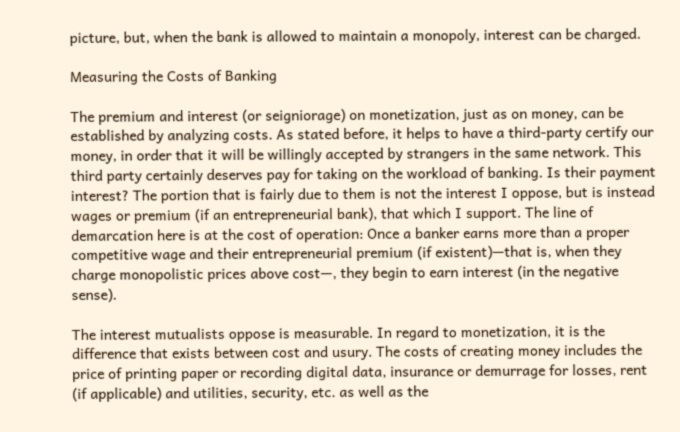picture, but, when the bank is allowed to maintain a monopoly, interest can be charged.

Measuring the Costs of Banking

The premium and interest (or seigniorage) on monetization, just as on money, can be established by analyzing costs. As stated before, it helps to have a third-party certify our money, in order that it will be willingly accepted by strangers in the same network. This third party certainly deserves pay for taking on the workload of banking. Is their payment interest? The portion that is fairly due to them is not the interest I oppose, but is instead wages or premium (if an entrepreneurial bank), that which I support. The line of demarcation here is at the cost of operation: Once a banker earns more than a proper competitive wage and their entrepreneurial premium (if existent)—that is, when they charge monopolistic prices above cost—, they begin to earn interest (in the negative sense).

The interest mutualists oppose is measurable. In regard to monetization, it is the difference that exists between cost and usury. The costs of creating money includes the price of printing paper or recording digital data, insurance or demurrage for losses, rent (if applicable) and utilities, security, etc. as well as the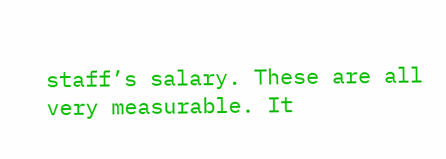staff’s salary. These are all very measurable. It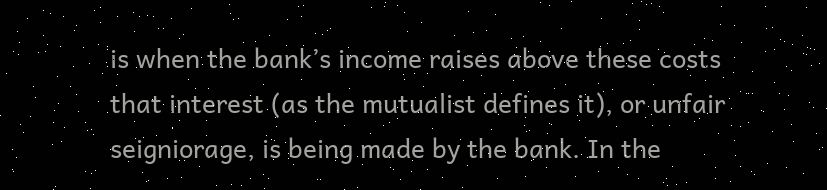is when the bank’s income raises above these costs that interest (as the mutualist defines it), or unfair seigniorage, is being made by the bank. In the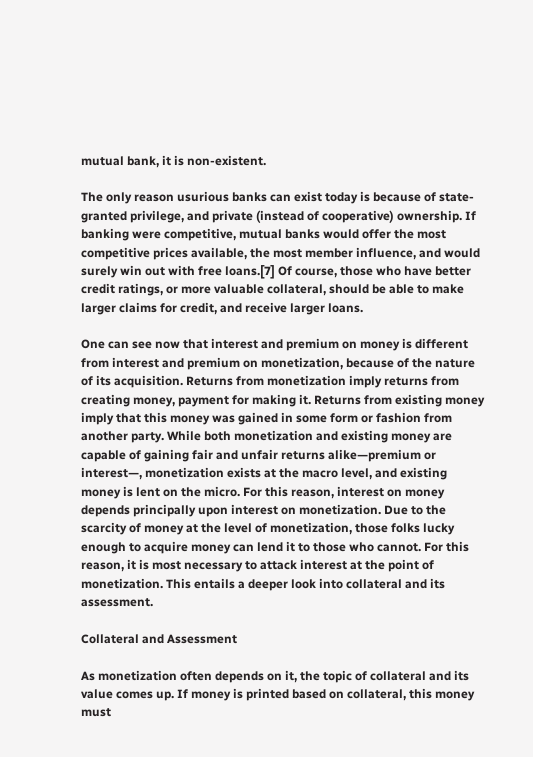mutual bank, it is non-existent.

The only reason usurious banks can exist today is because of state-granted privilege, and private (instead of cooperative) ownership. If banking were competitive, mutual banks would offer the most competitive prices available, the most member influence, and would surely win out with free loans.[7] Of course, those who have better credit ratings, or more valuable collateral, should be able to make larger claims for credit, and receive larger loans.

One can see now that interest and premium on money is different from interest and premium on monetization, because of the nature of its acquisition. Returns from monetization imply returns from creating money, payment for making it. Returns from existing money imply that this money was gained in some form or fashion from another party. While both monetization and existing money are capable of gaining fair and unfair returns alike—premium or interest—, monetization exists at the macro level, and existing money is lent on the micro. For this reason, interest on money depends principally upon interest on monetization. Due to the scarcity of money at the level of monetization, those folks lucky enough to acquire money can lend it to those who cannot. For this reason, it is most necessary to attack interest at the point of monetization. This entails a deeper look into collateral and its assessment.

Collateral and Assessment

As monetization often depends on it, the topic of collateral and its value comes up. If money is printed based on collateral, this money must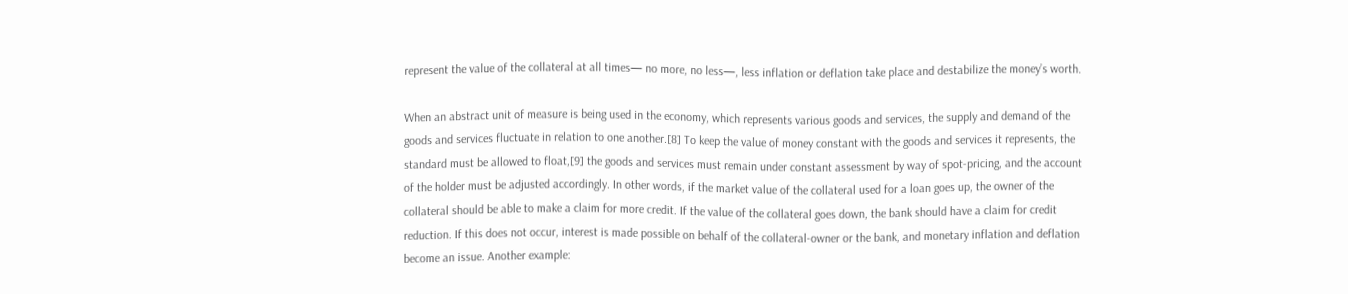represent the value of the collateral at all times— no more, no less—, less inflation or deflation take place and destabilize the money’s worth.

When an abstract unit of measure is being used in the economy, which represents various goods and services, the supply and demand of the goods and services fluctuate in relation to one another.[8] To keep the value of money constant with the goods and services it represents, the standard must be allowed to float,[9] the goods and services must remain under constant assessment by way of spot-pricing, and the account of the holder must be adjusted accordingly. In other words, if the market value of the collateral used for a loan goes up, the owner of the collateral should be able to make a claim for more credit. If the value of the collateral goes down, the bank should have a claim for credit reduction. If this does not occur, interest is made possible on behalf of the collateral-owner or the bank, and monetary inflation and deflation become an issue. Another example: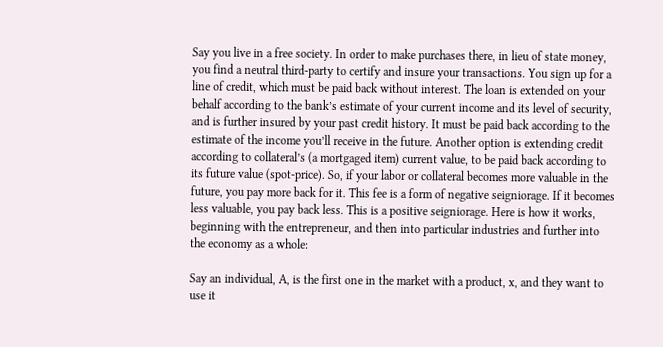Say you live in a free society. In order to make purchases there, in lieu of state money, you find a neutral third-party to certify and insure your transactions. You sign up for a line of credit, which must be paid back without interest. The loan is extended on your behalf according to the bank’s estimate of your current income and its level of security, and is further insured by your past credit history. It must be paid back according to the estimate of the income you’ll receive in the future. Another option is extending credit according to collateral’s (a mortgaged item) current value, to be paid back according to its future value (spot-price). So, if your labor or collateral becomes more valuable in the future, you pay more back for it. This fee is a form of negative seigniorage. If it becomes less valuable, you pay back less. This is a positive seigniorage. Here is how it works, beginning with the entrepreneur, and then into particular industries and further into the economy as a whole:

Say an individual, A, is the first one in the market with a product, x, and they want to use it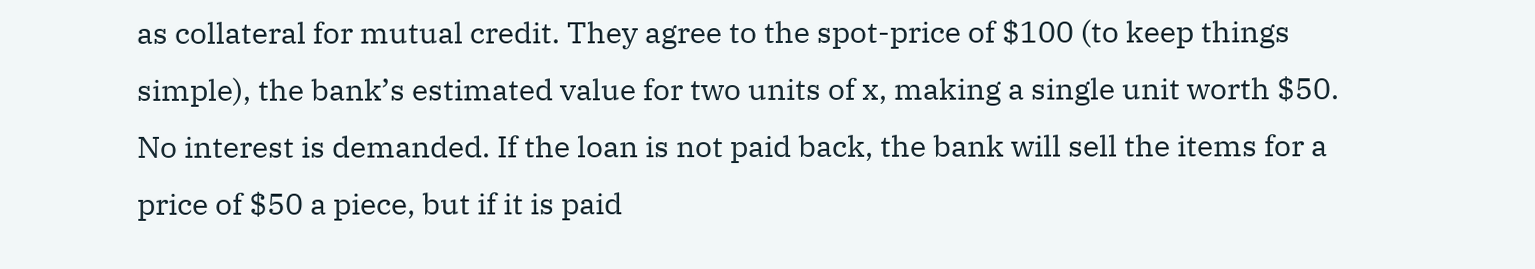as collateral for mutual credit. They agree to the spot-price of $100 (to keep things simple), the bank’s estimated value for two units of x, making a single unit worth $50. No interest is demanded. If the loan is not paid back, the bank will sell the items for a price of $50 a piece, but if it is paid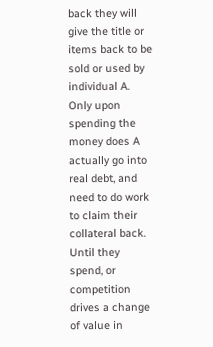back they will give the title or items back to be sold or used by individual A. Only upon spending the money does A actually go into real debt, and need to do work to claim their collateral back. Until they spend, or competition drives a change of value in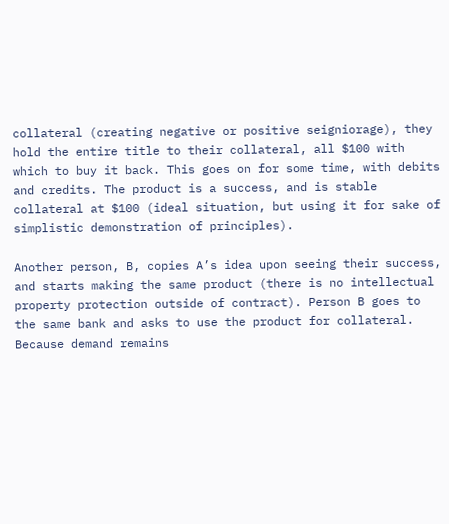collateral (creating negative or positive seigniorage), they hold the entire title to their collateral, all $100 with which to buy it back. This goes on for some time, with debits and credits. The product is a success, and is stable collateral at $100 (ideal situation, but using it for sake of simplistic demonstration of principles).

Another person, B, copies A’s idea upon seeing their success, and starts making the same product (there is no intellectual property protection outside of contract). Person B goes to the same bank and asks to use the product for collateral. Because demand remains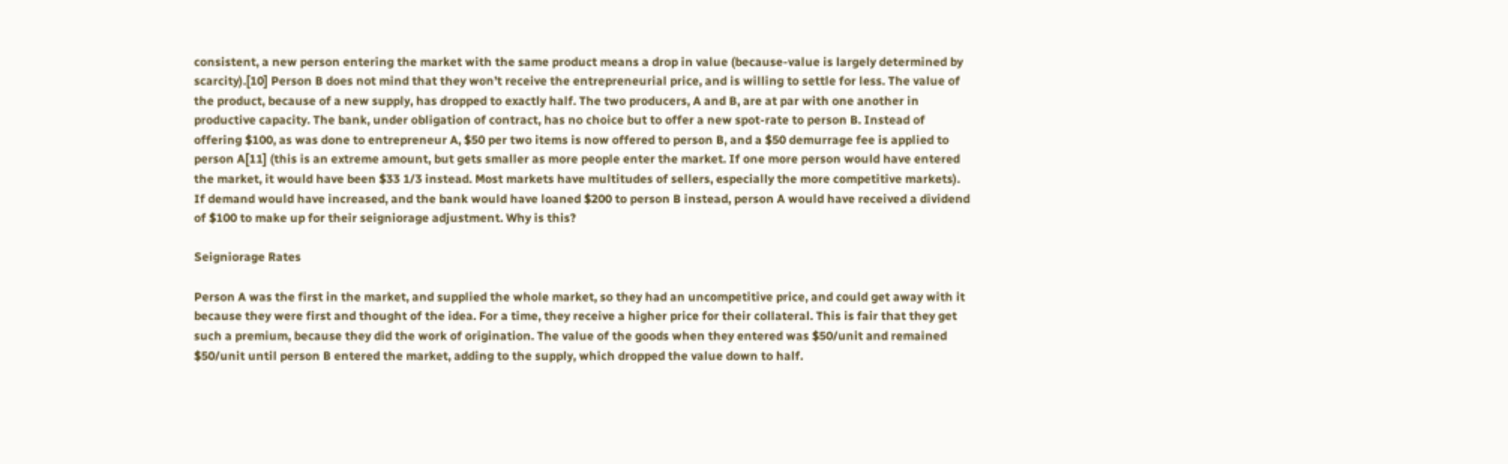consistent, a new person entering the market with the same product means a drop in value (because-value is largely determined by scarcity).[10] Person B does not mind that they won’t receive the entrepreneurial price, and is willing to settle for less. The value of the product, because of a new supply, has dropped to exactly half. The two producers, A and B, are at par with one another in productive capacity. The bank, under obligation of contract, has no choice but to offer a new spot-rate to person B. Instead of offering $100, as was done to entrepreneur A, $50 per two items is now offered to person B, and a $50 demurrage fee is applied to person A[11] (this is an extreme amount, but gets smaller as more people enter the market. If one more person would have entered the market, it would have been $33 1/3 instead. Most markets have multitudes of sellers, especially the more competitive markets). If demand would have increased, and the bank would have loaned $200 to person B instead, person A would have received a dividend of $100 to make up for their seigniorage adjustment. Why is this?

Seigniorage Rates

Person A was the first in the market, and supplied the whole market, so they had an uncompetitive price, and could get away with it because they were first and thought of the idea. For a time, they receive a higher price for their collateral. This is fair that they get such a premium, because they did the work of origination. The value of the goods when they entered was $50/unit and remained $50/unit until person B entered the market, adding to the supply, which dropped the value down to half.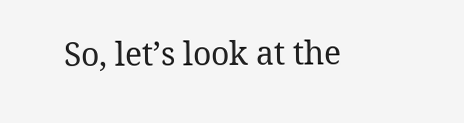So, let’s look at the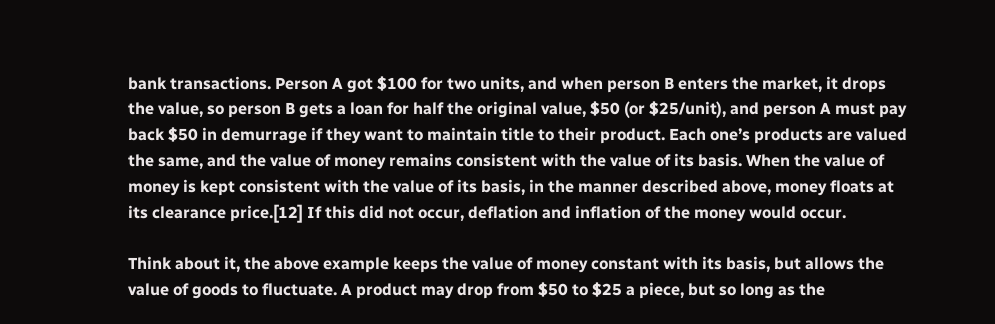bank transactions. Person A got $100 for two units, and when person B enters the market, it drops the value, so person B gets a loan for half the original value, $50 (or $25/unit), and person A must pay back $50 in demurrage if they want to maintain title to their product. Each one’s products are valued the same, and the value of money remains consistent with the value of its basis. When the value of money is kept consistent with the value of its basis, in the manner described above, money floats at its clearance price.[12] If this did not occur, deflation and inflation of the money would occur.

Think about it, the above example keeps the value of money constant with its basis, but allows the value of goods to fluctuate. A product may drop from $50 to $25 a piece, but so long as the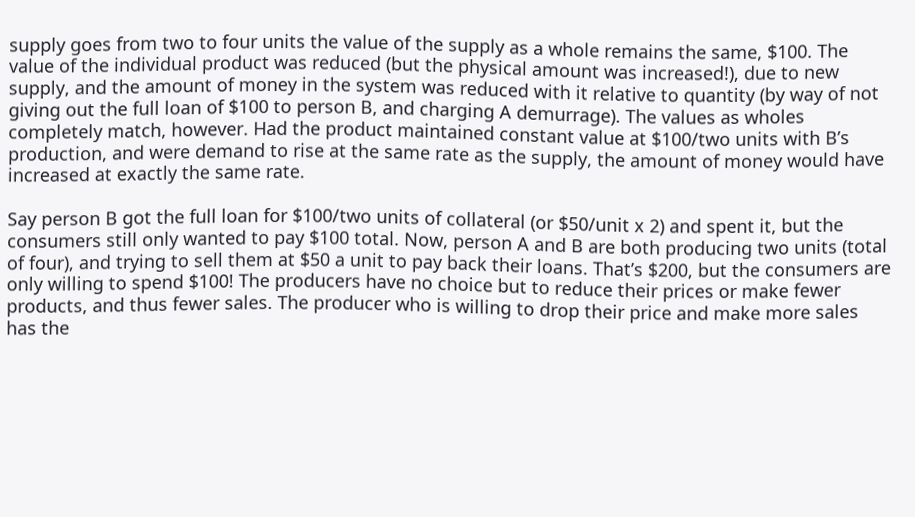supply goes from two to four units the value of the supply as a whole remains the same, $100. The value of the individual product was reduced (but the physical amount was increased!), due to new supply, and the amount of money in the system was reduced with it relative to quantity (by way of not giving out the full loan of $100 to person B, and charging A demurrage). The values as wholes completely match, however. Had the product maintained constant value at $100/two units with B’s production, and were demand to rise at the same rate as the supply, the amount of money would have increased at exactly the same rate.

Say person B got the full loan for $100/two units of collateral (or $50/unit x 2) and spent it, but the consumers still only wanted to pay $100 total. Now, person A and B are both producing two units (total of four), and trying to sell them at $50 a unit to pay back their loans. That’s $200, but the consumers are only willing to spend $100! The producers have no choice but to reduce their prices or make fewer products, and thus fewer sales. The producer who is willing to drop their price and make more sales has the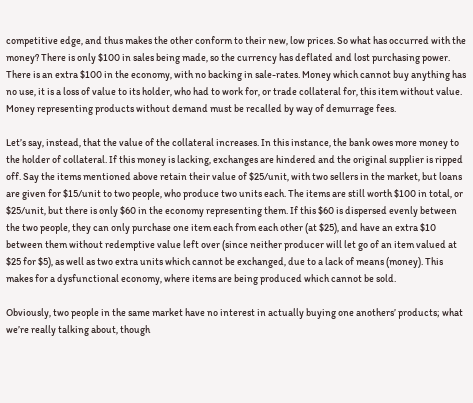competitive edge, and thus makes the other conform to their new, low prices. So what has occurred with the money? There is only $100 in sales being made, so the currency has deflated and lost purchasing power. There is an extra $100 in the economy, with no backing in sale-rates. Money which cannot buy anything has no use, it is a loss of value to its holder, who had to work for, or trade collateral for, this item without value. Money representing products without demand must be recalled by way of demurrage fees.

Let’s say, instead, that the value of the collateral increases. In this instance, the bank owes more money to the holder of collateral. If this money is lacking, exchanges are hindered and the original supplier is ripped off. Say the items mentioned above retain their value of $25/unit, with two sellers in the market, but loans are given for $15/unit to two people, who produce two units each. The items are still worth $100 in total, or $25/unit, but there is only $60 in the economy representing them. If this $60 is dispersed evenly between the two people, they can only purchase one item each from each other (at $25), and have an extra $10 between them without redemptive value left over (since neither producer will let go of an item valued at $25 for $5), as well as two extra units which cannot be exchanged, due to a lack of means (money). This makes for a dysfunctional economy, where items are being produced which cannot be sold.

Obviously, two people in the same market have no interest in actually buying one anothers’ products; what we’re really talking about, though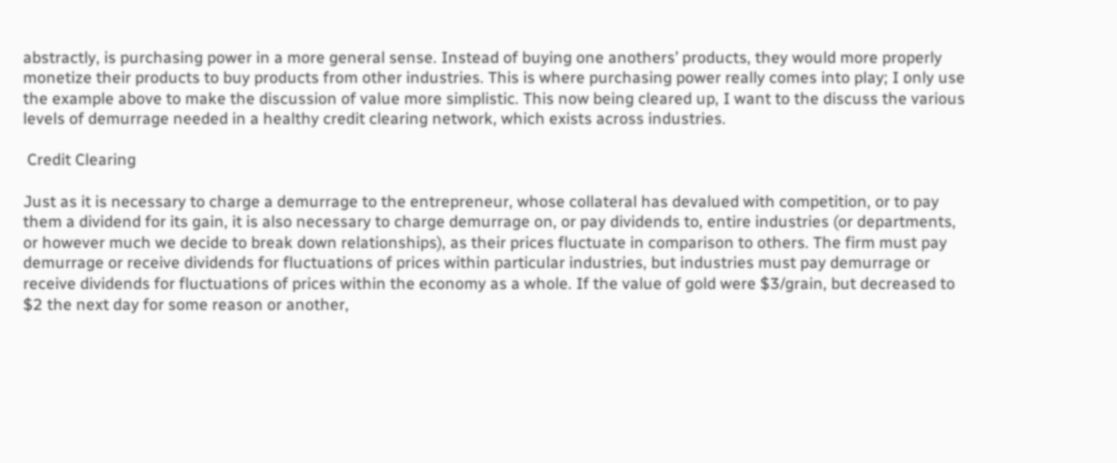abstractly, is purchasing power in a more general sense. Instead of buying one anothers’ products, they would more properly monetize their products to buy products from other industries. This is where purchasing power really comes into play; I only use the example above to make the discussion of value more simplistic. This now being cleared up, I want to the discuss the various levels of demurrage needed in a healthy credit clearing network, which exists across industries.

 Credit Clearing

Just as it is necessary to charge a demurrage to the entrepreneur, whose collateral has devalued with competition, or to pay them a dividend for its gain, it is also necessary to charge demurrage on, or pay dividends to, entire industries (or departments, or however much we decide to break down relationships), as their prices fluctuate in comparison to others. The firm must pay demurrage or receive dividends for fluctuations of prices within particular industries, but industries must pay demurrage or receive dividends for fluctuations of prices within the economy as a whole. If the value of gold were $3/grain, but decreased to $2 the next day for some reason or another,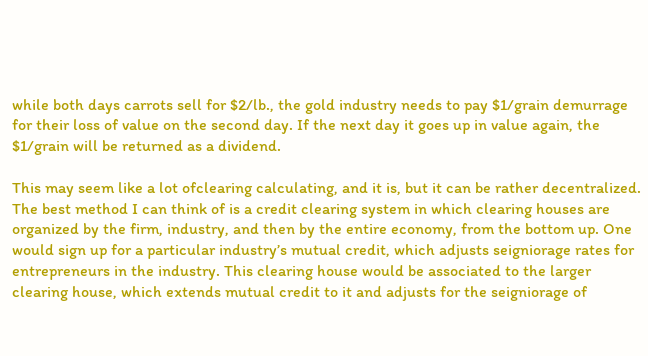while both days carrots sell for $2/lb., the gold industry needs to pay $1/grain demurrage for their loss of value on the second day. If the next day it goes up in value again, the $1/grain will be returned as a dividend.

This may seem like a lot ofclearing calculating, and it is, but it can be rather decentralized. The best method I can think of is a credit clearing system in which clearing houses are organized by the firm, industry, and then by the entire economy, from the bottom up. One would sign up for a particular industry’s mutual credit, which adjusts seigniorage rates for entrepreneurs in the industry. This clearing house would be associated to the larger clearing house, which extends mutual credit to it and adjusts for the seigniorage of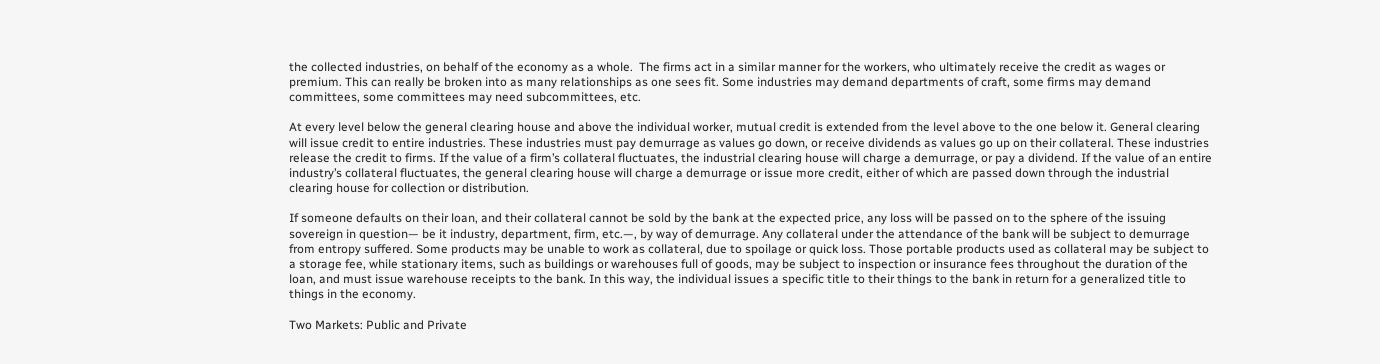the collected industries, on behalf of the economy as a whole.  The firms act in a similar manner for the workers, who ultimately receive the credit as wages or premium. This can really be broken into as many relationships as one sees fit. Some industries may demand departments of craft, some firms may demand committees, some committees may need subcommittees, etc.

At every level below the general clearing house and above the individual worker, mutual credit is extended from the level above to the one below it. General clearing will issue credit to entire industries. These industries must pay demurrage as values go down, or receive dividends as values go up on their collateral. These industries release the credit to firms. If the value of a firm’s collateral fluctuates, the industrial clearing house will charge a demurrage, or pay a dividend. If the value of an entire industry’s collateral fluctuates, the general clearing house will charge a demurrage or issue more credit, either of which are passed down through the industrial clearing house for collection or distribution.

If someone defaults on their loan, and their collateral cannot be sold by the bank at the expected price, any loss will be passed on to the sphere of the issuing sovereign in question— be it industry, department, firm, etc.—, by way of demurrage. Any collateral under the attendance of the bank will be subject to demurrage from entropy suffered. Some products may be unable to work as collateral, due to spoilage or quick loss. Those portable products used as collateral may be subject to a storage fee, while stationary items, such as buildings or warehouses full of goods, may be subject to inspection or insurance fees throughout the duration of the loan, and must issue warehouse receipts to the bank. In this way, the individual issues a specific title to their things to the bank in return for a generalized title to things in the economy.

Two Markets: Public and Private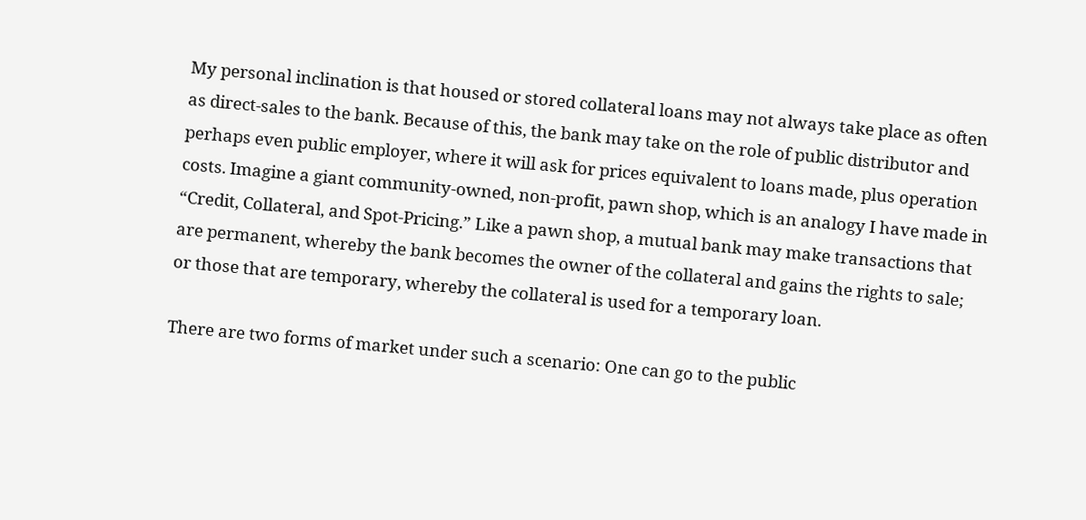My personal inclination is that housed or stored collateral loans may not always take place as often as direct-sales to the bank. Because of this, the bank may take on the role of public distributor and perhaps even public employer, where it will ask for prices equivalent to loans made, plus operation costs. Imagine a giant community-owned, non-profit, pawn shop, which is an analogy I have made in “Credit, Collateral, and Spot-Pricing.” Like a pawn shop, a mutual bank may make transactions that are permanent, whereby the bank becomes the owner of the collateral and gains the rights to sale; or those that are temporary, whereby the collateral is used for a temporary loan.

There are two forms of market under such a scenario: One can go to the public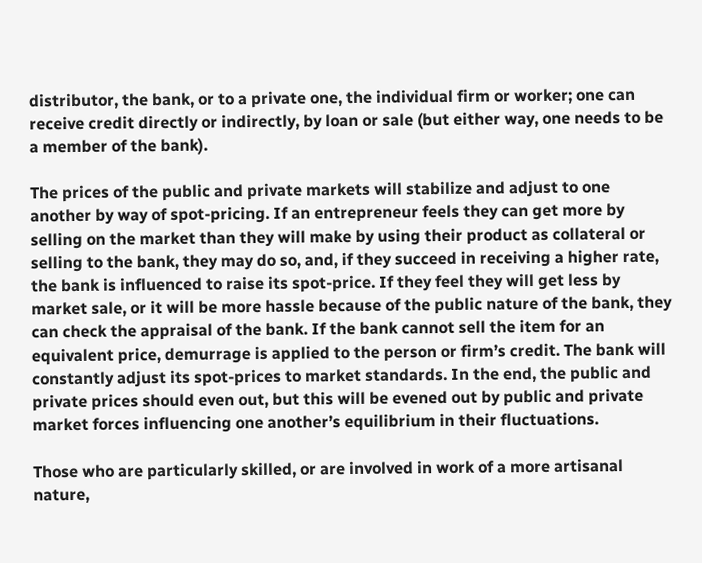distributor, the bank, or to a private one, the individual firm or worker; one can receive credit directly or indirectly, by loan or sale (but either way, one needs to be a member of the bank).

The prices of the public and private markets will stabilize and adjust to one another by way of spot-pricing. If an entrepreneur feels they can get more by selling on the market than they will make by using their product as collateral or selling to the bank, they may do so, and, if they succeed in receiving a higher rate, the bank is influenced to raise its spot-price. If they feel they will get less by market sale, or it will be more hassle because of the public nature of the bank, they can check the appraisal of the bank. If the bank cannot sell the item for an equivalent price, demurrage is applied to the person or firm’s credit. The bank will constantly adjust its spot-prices to market standards. In the end, the public and private prices should even out, but this will be evened out by public and private market forces influencing one another’s equilibrium in their fluctuations.

Those who are particularly skilled, or are involved in work of a more artisanal nature,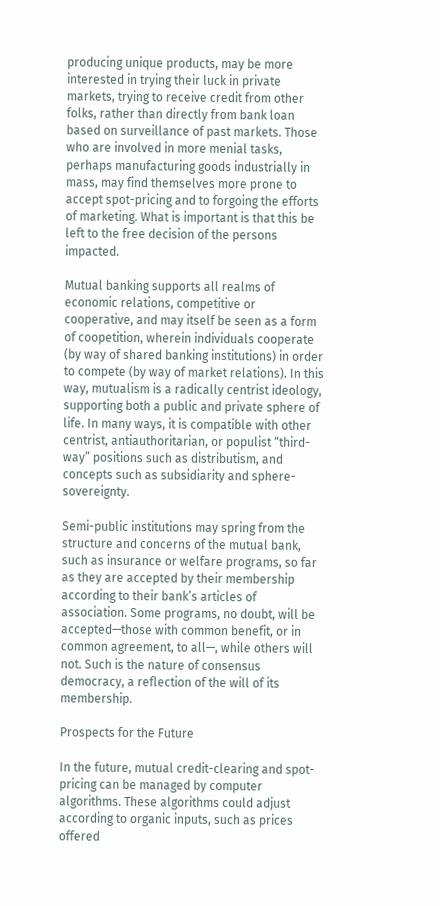producing unique products, may be more interested in trying their luck in private markets, trying to receive credit from other folks, rather than directly from bank loan based on surveillance of past markets. Those who are involved in more menial tasks, perhaps manufacturing goods industrially in mass, may find themselves more prone to accept spot-pricing and to forgoing the efforts of marketing. What is important is that this be left to the free decision of the persons impacted.

Mutual banking supports all realms of economic relations, competitive or cooperative, and may itself be seen as a form of coopetition, wherein individuals cooperate (by way of shared banking institutions) in order to compete (by way of market relations). In this way, mutualism is a radically centrist ideology, supporting both a public and private sphere of life. In many ways, it is compatible with other centrist, antiauthoritarian, or populist “third-way” positions such as distributism, and concepts such as subsidiarity and sphere-sovereignty.

Semi-public institutions may spring from the structure and concerns of the mutual bank, such as insurance or welfare programs, so far as they are accepted by their membership according to their bank’s articles of association. Some programs, no doubt, will be accepted—those with common benefit, or in common agreement, to all—, while others will not. Such is the nature of consensus democracy, a reflection of the will of its membership.

Prospects for the Future

In the future, mutual credit-clearing and spot-pricing can be managed by computer algorithms. These algorithms could adjust according to organic inputs, such as prices offered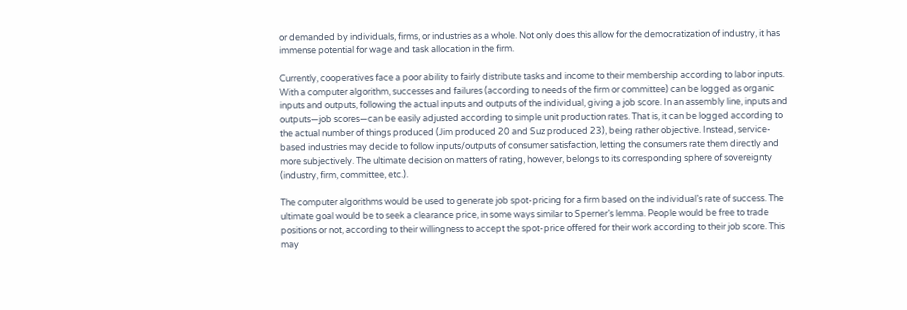or demanded by individuals, firms, or industries as a whole. Not only does this allow for the democratization of industry, it has immense potential for wage and task allocation in the firm.

Currently, cooperatives face a poor ability to fairly distribute tasks and income to their membership according to labor inputs. With a computer algorithm, successes and failures (according to needs of the firm or committee) can be logged as organic inputs and outputs, following the actual inputs and outputs of the individual, giving a job score. In an assembly line, inputs and outputs—job scores—can be easily adjusted according to simple unit production rates. That is, it can be logged according to the actual number of things produced (Jim produced 20 and Suz produced 23), being rather objective. Instead, service-based industries may decide to follow inputs/outputs of consumer satisfaction, letting the consumers rate them directly and more subjectively. The ultimate decision on matters of rating, however, belongs to its corresponding sphere of sovereignty (industry, firm, committee, etc.).

The computer algorithms would be used to generate job spot-pricing for a firm based on the individual’s rate of success. The ultimate goal would be to seek a clearance price, in some ways similar to Sperner’s lemma. People would be free to trade positions or not, according to their willingness to accept the spot-price offered for their work according to their job score. This may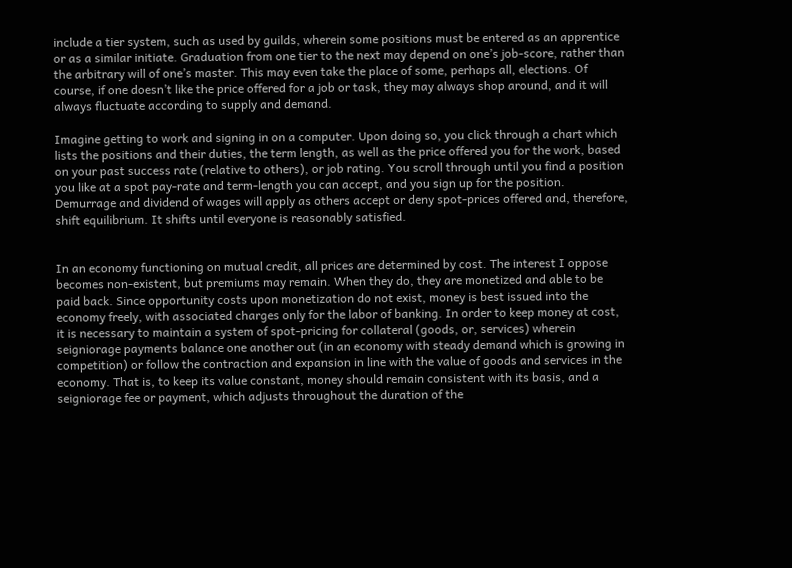include a tier system, such as used by guilds, wherein some positions must be entered as an apprentice or as a similar initiate. Graduation from one tier to the next may depend on one’s job-score, rather than the arbitrary will of one’s master. This may even take the place of some, perhaps all, elections. Of course, if one doesn’t like the price offered for a job or task, they may always shop around, and it will always fluctuate according to supply and demand.

Imagine getting to work and signing in on a computer. Upon doing so, you click through a chart which lists the positions and their duties, the term length, as well as the price offered you for the work, based on your past success rate (relative to others), or job rating. You scroll through until you find a position you like at a spot pay-rate and term-length you can accept, and you sign up for the position. Demurrage and dividend of wages will apply as others accept or deny spot-prices offered and, therefore, shift equilibrium. It shifts until everyone is reasonably satisfied.


In an economy functioning on mutual credit, all prices are determined by cost. The interest I oppose becomes non-existent, but premiums may remain. When they do, they are monetized and able to be paid back. Since opportunity costs upon monetization do not exist, money is best issued into the economy freely, with associated charges only for the labor of banking. In order to keep money at cost, it is necessary to maintain a system of spot-pricing for collateral (goods, or, services) wherein seigniorage payments balance one another out (in an economy with steady demand which is growing in competition) or follow the contraction and expansion in line with the value of goods and services in the economy. That is, to keep its value constant, money should remain consistent with its basis, and a seigniorage fee or payment, which adjusts throughout the duration of the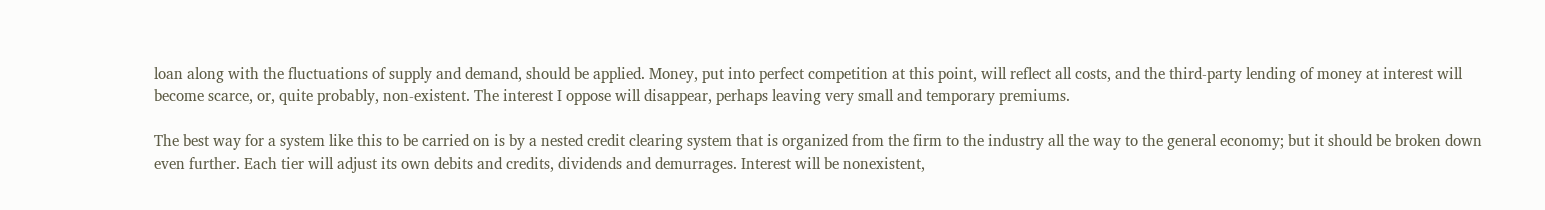loan along with the fluctuations of supply and demand, should be applied. Money, put into perfect competition at this point, will reflect all costs, and the third-party lending of money at interest will become scarce, or, quite probably, non-existent. The interest I oppose will disappear, perhaps leaving very small and temporary premiums.

The best way for a system like this to be carried on is by a nested credit clearing system that is organized from the firm to the industry all the way to the general economy; but it should be broken down even further. Each tier will adjust its own debits and credits, dividends and demurrages. Interest will be nonexistent,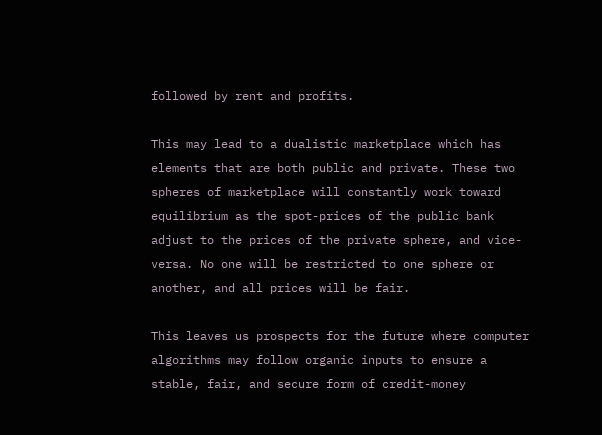followed by rent and profits.

This may lead to a dualistic marketplace which has elements that are both public and private. These two spheres of marketplace will constantly work toward equilibrium as the spot-prices of the public bank adjust to the prices of the private sphere, and vice-versa. No one will be restricted to one sphere or another, and all prices will be fair.

This leaves us prospects for the future where computer algorithms may follow organic inputs to ensure a stable, fair, and secure form of credit-money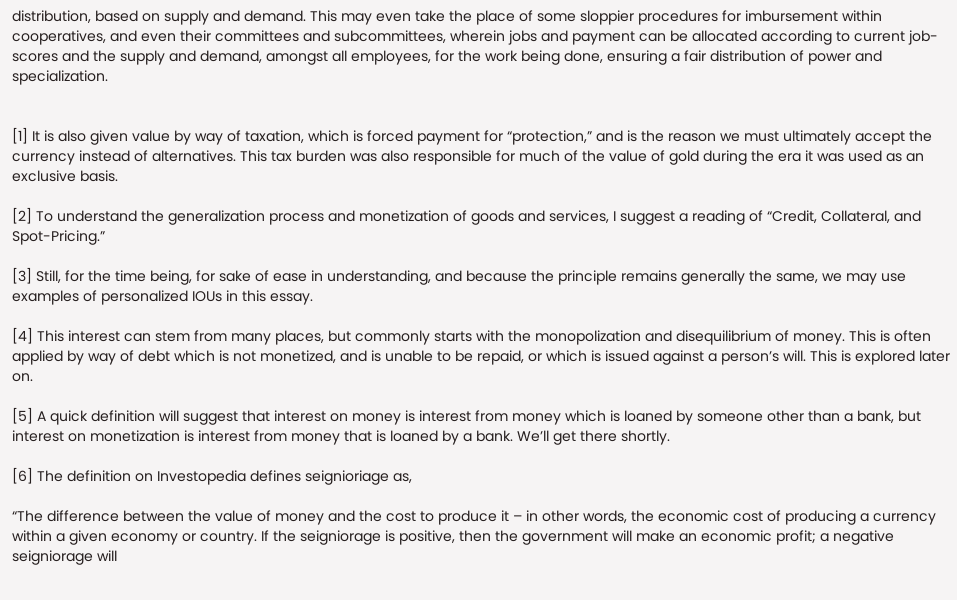distribution, based on supply and demand. This may even take the place of some sloppier procedures for imbursement within cooperatives, and even their committees and subcommittees, wherein jobs and payment can be allocated according to current job-scores and the supply and demand, amongst all employees, for the work being done, ensuring a fair distribution of power and specialization.


[1] It is also given value by way of taxation, which is forced payment for “protection,” and is the reason we must ultimately accept the currency instead of alternatives. This tax burden was also responsible for much of the value of gold during the era it was used as an exclusive basis.

[2] To understand the generalization process and monetization of goods and services, I suggest a reading of “Credit, Collateral, and Spot-Pricing.”

[3] Still, for the time being, for sake of ease in understanding, and because the principle remains generally the same, we may use examples of personalized IOUs in this essay.

[4] This interest can stem from many places, but commonly starts with the monopolization and disequilibrium of money. This is often applied by way of debt which is not monetized, and is unable to be repaid, or which is issued against a person’s will. This is explored later on.

[5] A quick definition will suggest that interest on money is interest from money which is loaned by someone other than a bank, but interest on monetization is interest from money that is loaned by a bank. We’ll get there shortly.

[6] The definition on Investopedia defines seignioriage as,

“The difference between the value of money and the cost to produce it – in other words, the economic cost of producing a currency within a given economy or country. If the seigniorage is positive, then the government will make an economic profit; a negative seigniorage will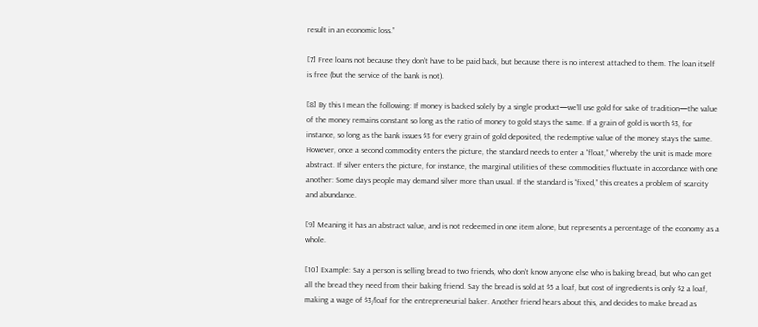result in an economic loss.”

[7] Free loans not because they don’t have to be paid back, but because there is no interest attached to them. The loan itself is free (but the service of the bank is not).

[8] By this I mean the following: If money is backed solely by a single product—we’ll use gold for sake of tradition—the value of the money remains constant so long as the ratio of money to gold stays the same. If a grain of gold is worth $3, for instance, so long as the bank issues $3 for every grain of gold deposited, the redemptive value of the money stays the same. However, once a second commodity enters the picture, the standard needs to enter a “float,” whereby the unit is made more abstract. If silver enters the picture, for instance, the marginal utilities of these commodities fluctuate in accordance with one another: Some days people may demand silver more than usual. If the standard is “fixed,” this creates a problem of scarcity and abundance.

[9] Meaning it has an abstract value, and is not redeemed in one item alone, but represents a percentage of the economy as a whole.

[10] Example: Say a person is selling bread to two friends, who don’t know anyone else who is baking bread, but who can get all the bread they need from their baking friend. Say the bread is sold at $5 a loaf, but cost of ingredients is only $2 a loaf, making a wage of $3/loaf for the entrepreneurial baker. Another friend hears about this, and decides to make bread as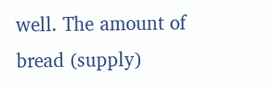well. The amount of bread (supply)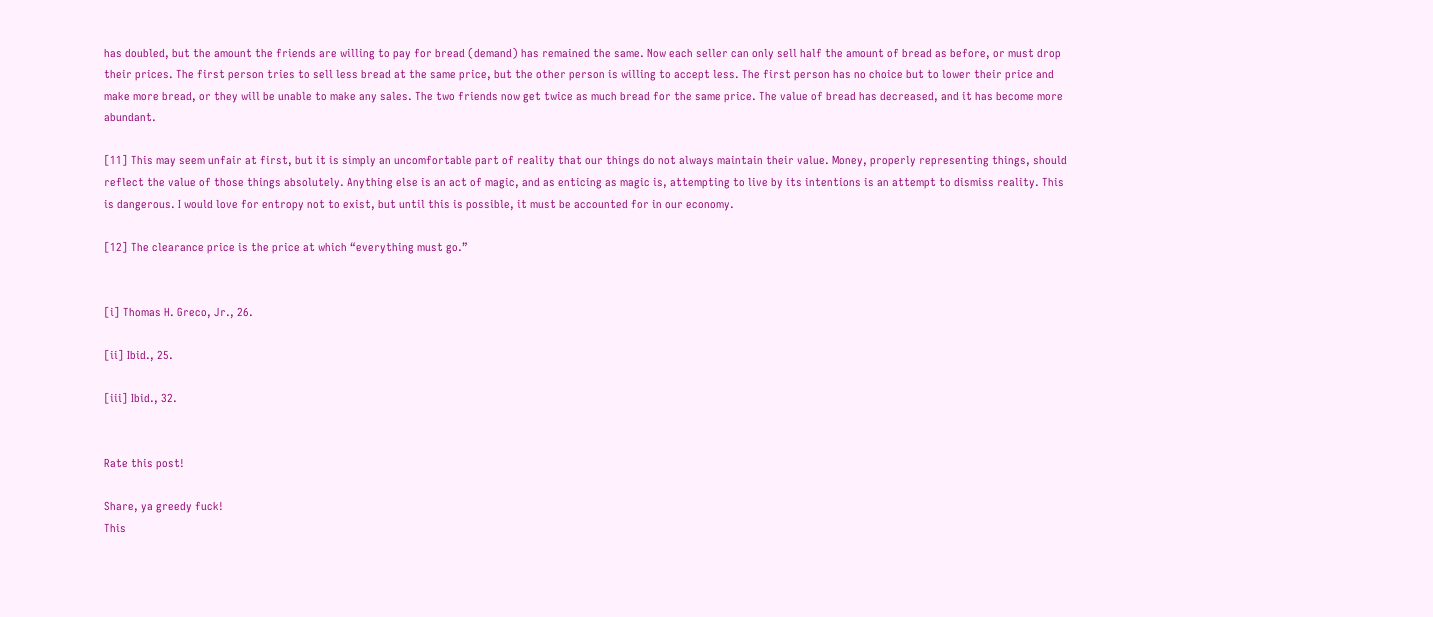has doubled, but the amount the friends are willing to pay for bread (demand) has remained the same. Now each seller can only sell half the amount of bread as before, or must drop their prices. The first person tries to sell less bread at the same price, but the other person is willing to accept less. The first person has no choice but to lower their price and make more bread, or they will be unable to make any sales. The two friends now get twice as much bread for the same price. The value of bread has decreased, and it has become more abundant.

[11] This may seem unfair at first, but it is simply an uncomfortable part of reality that our things do not always maintain their value. Money, properly representing things, should reflect the value of those things absolutely. Anything else is an act of magic, and as enticing as magic is, attempting to live by its intentions is an attempt to dismiss reality. This is dangerous. I would love for entropy not to exist, but until this is possible, it must be accounted for in our economy.

[12] The clearance price is the price at which “everything must go.”


[i] Thomas H. Greco, Jr., 26.

[ii] Ibid., 25.

[iii] Ibid., 32.


Rate this post!

Share, ya greedy fuck!
This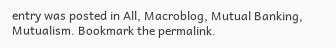entry was posted in All, Macroblog, Mutual Banking, Mutualism. Bookmark the permalink.